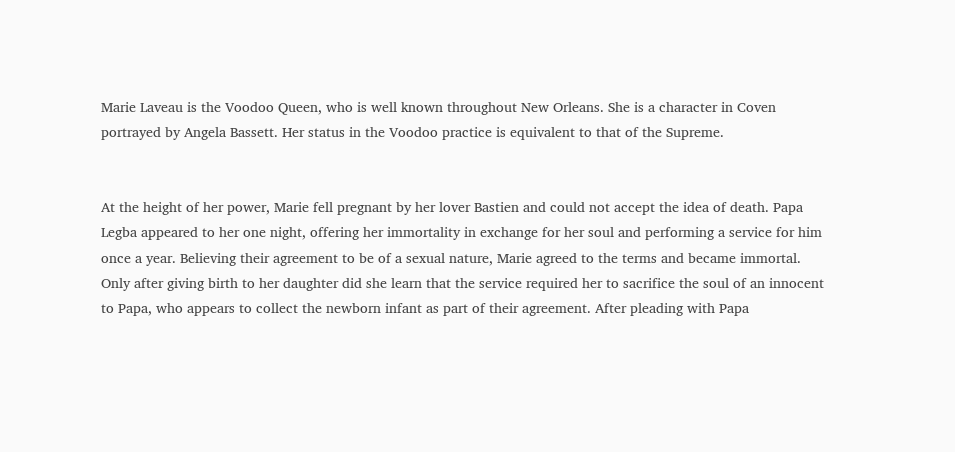Marie Laveau is the Voodoo Queen, who is well known throughout New Orleans. She is a character in Coven portrayed by Angela Bassett. Her status in the Voodoo practice is equivalent to that of the Supreme.


At the height of her power, Marie fell pregnant by her lover Bastien and could not accept the idea of death. Papa Legba appeared to her one night, offering her immortality in exchange for her soul and performing a service for him once a year. Believing their agreement to be of a sexual nature, Marie agreed to the terms and became immortal. Only after giving birth to her daughter did she learn that the service required her to sacrifice the soul of an innocent to Papa, who appears to collect the newborn infant as part of their agreement. After pleading with Papa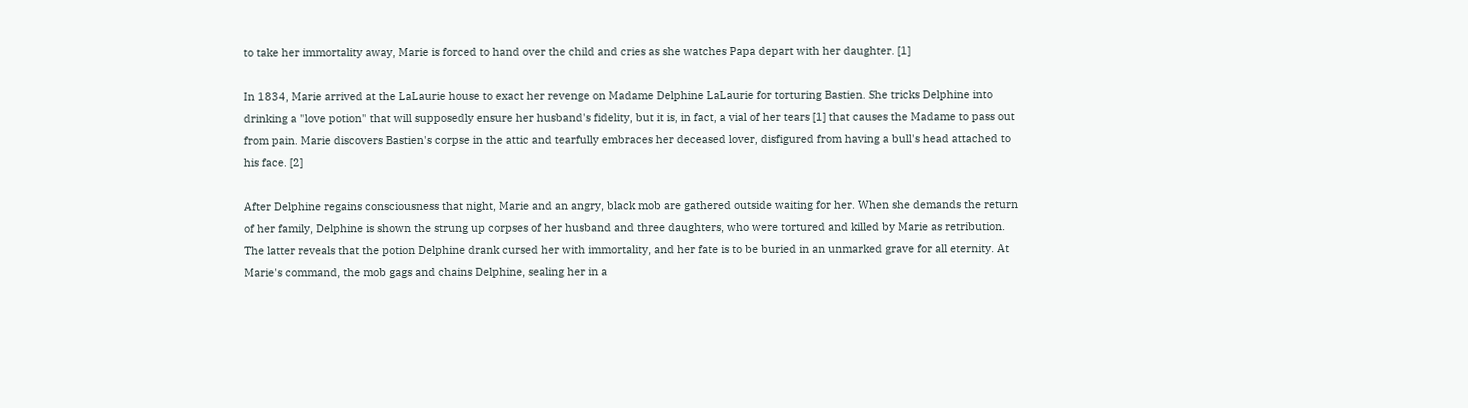to take her immortality away, Marie is forced to hand over the child and cries as she watches Papa depart with her daughter. [1]

In 1834, Marie arrived at the LaLaurie house to exact her revenge on Madame Delphine LaLaurie for torturing Bastien. She tricks Delphine into drinking a "love potion" that will supposedly ensure her husband's fidelity, but it is, in fact, a vial of her tears [1] that causes the Madame to pass out from pain. Marie discovers Bastien's corpse in the attic and tearfully embraces her deceased lover, disfigured from having a bull's head attached to his face. [2]

After Delphine regains consciousness that night, Marie and an angry, black mob are gathered outside waiting for her. When she demands the return of her family, Delphine is shown the strung up corpses of her husband and three daughters, who were tortured and killed by Marie as retribution. The latter reveals that the potion Delphine drank cursed her with immortality, and her fate is to be buried in an unmarked grave for all eternity. At Marie's command, the mob gags and chains Delphine, sealing her in a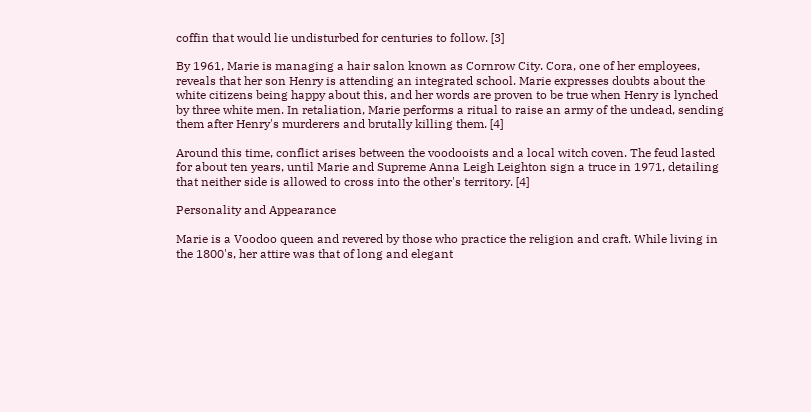coffin that would lie undisturbed for centuries to follow. [3]

By 1961, Marie is managing a hair salon known as Cornrow City. Cora, one of her employees, reveals that her son Henry is attending an integrated school. Marie expresses doubts about the white citizens being happy about this, and her words are proven to be true when Henry is lynched by three white men. In retaliation, Marie performs a ritual to raise an army of the undead, sending them after Henry's murderers and brutally killing them. [4]

Around this time, conflict arises between the voodooists and a local witch coven. The feud lasted for about ten years, until Marie and Supreme Anna Leigh Leighton sign a truce in 1971, detailing that neither side is allowed to cross into the other's territory. [4]

Personality and Appearance

Marie is a Voodoo queen and revered by those who practice the religion and craft. While living in the 1800's, her attire was that of long and elegant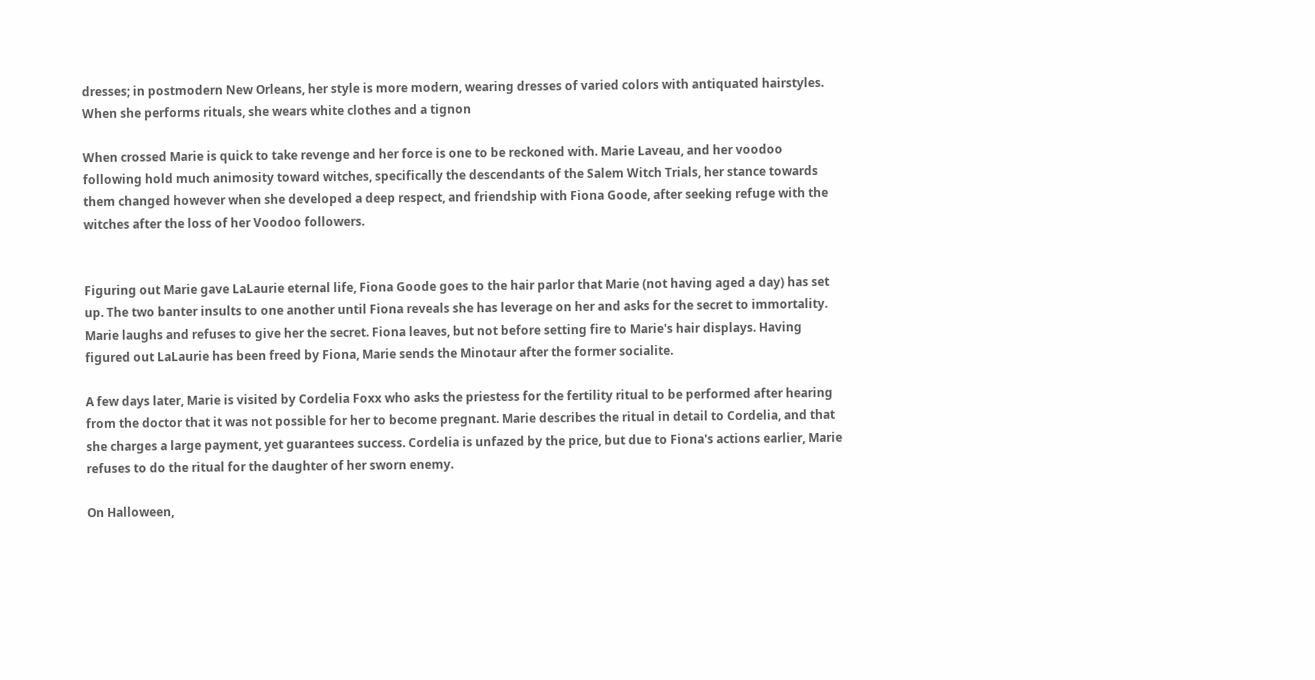dresses; in postmodern New Orleans, her style is more modern, wearing dresses of varied colors with antiquated hairstyles. When she performs rituals, she wears white clothes and a tignon

When crossed Marie is quick to take revenge and her force is one to be reckoned with. Marie Laveau, and her voodoo following hold much animosity toward witches, specifically the descendants of the Salem Witch Trials, her stance towards them changed however when she developed a deep respect, and friendship with Fiona Goode, after seeking refuge with the witches after the loss of her Voodoo followers.


Figuring out Marie gave LaLaurie eternal life, Fiona Goode goes to the hair parlor that Marie (not having aged a day) has set up. The two banter insults to one another until Fiona reveals she has leverage on her and asks for the secret to immortality. Marie laughs and refuses to give her the secret. Fiona leaves, but not before setting fire to Marie's hair displays. Having figured out LaLaurie has been freed by Fiona, Marie sends the Minotaur after the former socialite.

A few days later, Marie is visited by Cordelia Foxx who asks the priestess for the fertility ritual to be performed after hearing from the doctor that it was not possible for her to become pregnant. Marie describes the ritual in detail to Cordelia, and that she charges a large payment, yet guarantees success. Cordelia is unfazed by the price, but due to Fiona's actions earlier, Marie refuses to do the ritual for the daughter of her sworn enemy.

On Halloween,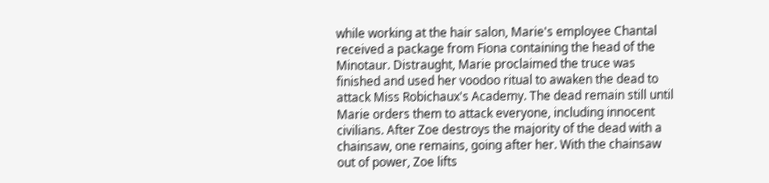while working at the hair salon, Marie's employee Chantal received a package from Fiona containing the head of the Minotaur. Distraught, Marie proclaimed the truce was finished and used her voodoo ritual to awaken the dead to attack Miss Robichaux's Academy. The dead remain still until Marie orders them to attack everyone, including innocent civilians. After Zoe destroys the majority of the dead with a chainsaw, one remains, going after her. With the chainsaw out of power, Zoe lifts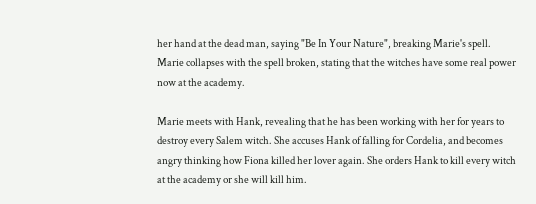her hand at the dead man, saying "Be In Your Nature", breaking Marie's spell. Marie collapses with the spell broken, stating that the witches have some real power now at the academy.

Marie meets with Hank, revealing that he has been working with her for years to destroy every Salem witch. She accuses Hank of falling for Cordelia, and becomes angry thinking how Fiona killed her lover again. She orders Hank to kill every witch at the academy or she will kill him.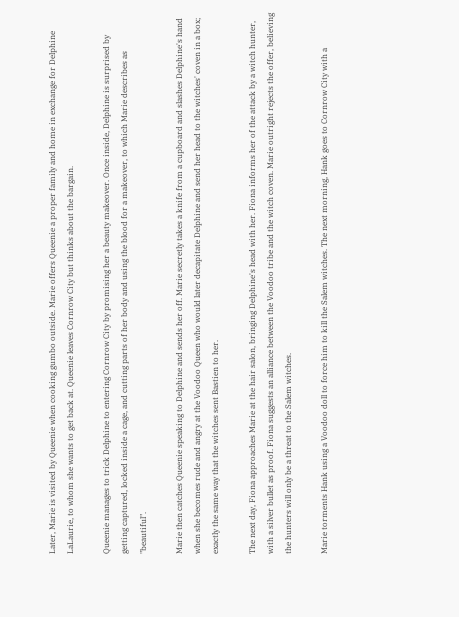Later, Marie is visited by Queenie when cooking gumbo outside. Marie offers Queenie a proper family and home in exchange for Delphine LaLaurie, to whom she wants to get back at. Queenie leaves Cornrow City but thinks about the bargain.

Queenie manages to trick Delphine to entering Cornrow City by promising her a beauty makeover. Once inside, Delphine is surprised by getting captured, locked inside a cage, and cutting parts of her body and using the blood for a makeover, to which Marie describes as "beautiful".

Marie then catches Queenie speaking to Delphine and sends her off. Marie secretly takes a knife from a cupboard and slashes Delphine's hand when she becomes rude and angry at the Voodoo Queen who would later decapitate Delphine and send her head to the witches' coven in a box; exactly the same way that the witches sent Bastien to her.

The next day, Fiona approaches Marie at the hair salon, bringing Delphine's head with her. Fiona informs her of the attack by a witch hunter, with a silver bullet as proof. Fiona suggests an alliance between the Voodoo tribe and the witch coven. Marie outright rejects the offer, believing the hunters will only be a threat to the Salem witches.

Marie torments Hank using a Voodoo doll to force him to kill the Salem witches. The next morning, Hank goes to Cornrow City with a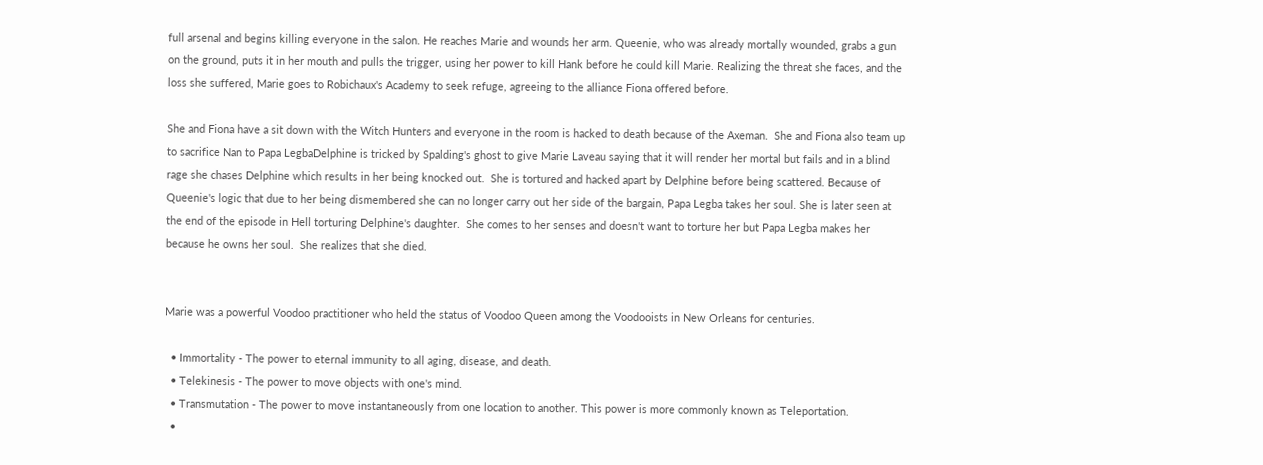full arsenal and begins killing everyone in the salon. He reaches Marie and wounds her arm. Queenie, who was already mortally wounded, grabs a gun on the ground, puts it in her mouth and pulls the trigger, using her power to kill Hank before he could kill Marie. Realizing the threat she faces, and the loss she suffered, Marie goes to Robichaux's Academy to seek refuge, agreeing to the alliance Fiona offered before.

She and Fiona have a sit down with the Witch Hunters and everyone in the room is hacked to death because of the Axeman.  She and Fiona also team up to sacrifice Nan to Papa LegbaDelphine is tricked by Spalding's ghost to give Marie Laveau saying that it will render her mortal but fails and in a blind rage she chases Delphine which results in her being knocked out.  She is tortured and hacked apart by Delphine before being scattered. Because of Queenie's logic that due to her being dismembered she can no longer carry out her side of the bargain, Papa Legba takes her soul. She is later seen at the end of the episode in Hell torturing Delphine's daughter.  She comes to her senses and doesn't want to torture her but Papa Legba makes her because he owns her soul.  She realizes that she died.


Marie was a powerful Voodoo practitioner who held the status of Voodoo Queen among the Voodooists in New Orleans for centuries.

  • Immortality - The power to eternal immunity to all aging, disease, and death.
  • Telekinesis - The power to move objects with one's mind.
  • Transmutation - The power to move instantaneously from one location to another. This power is more commonly known as Teleportation.
  •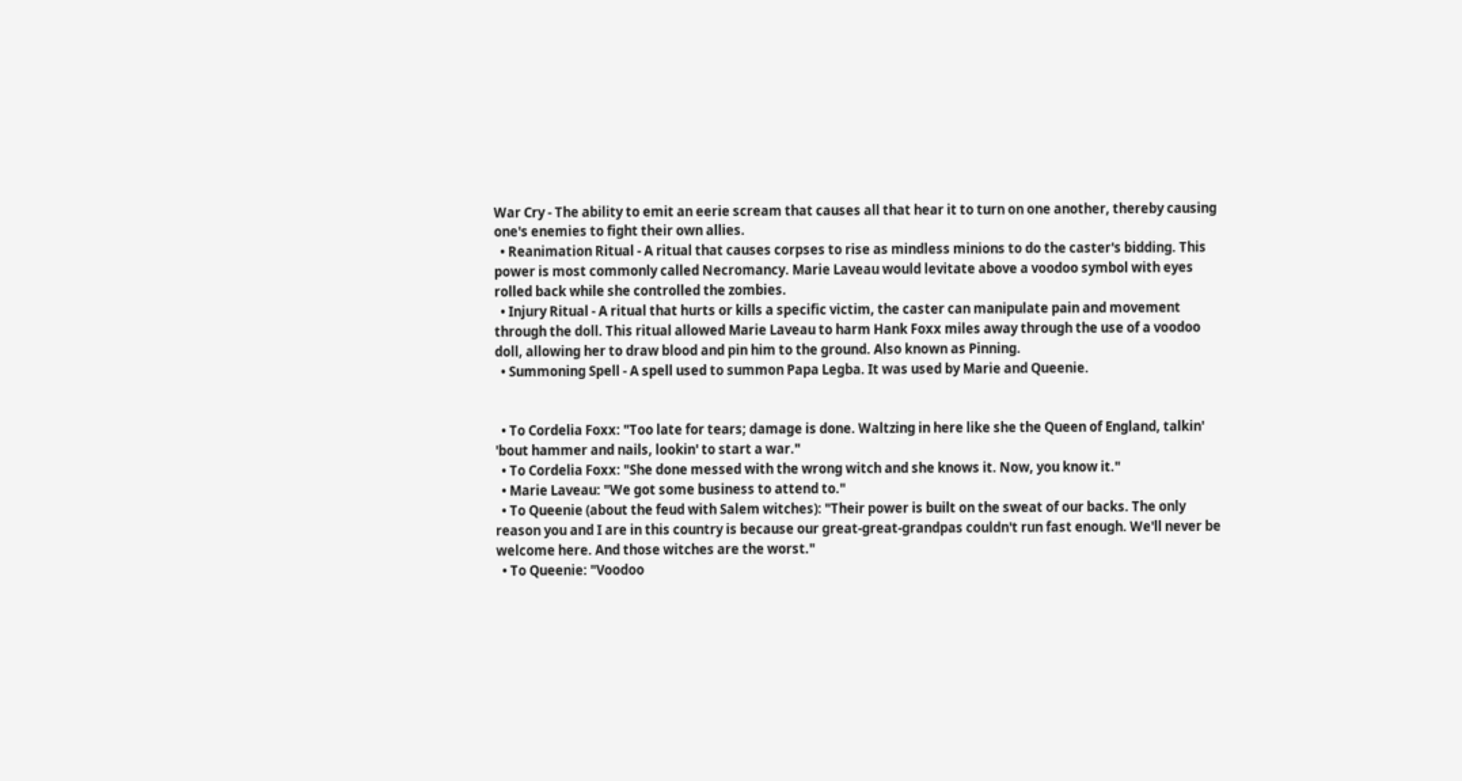War Cry - The ability to emit an eerie scream that causes all that hear it to turn on one another, thereby causing one's enemies to fight their own allies.
  • Reanimation Ritual - A ritual that causes corpses to rise as mindless minions to do the caster's bidding. This power is most commonly called Necromancy. Marie Laveau would levitate above a voodoo symbol with eyes rolled back while she controlled the zombies.
  • Injury Ritual - A ritual that hurts or kills a specific victim, the caster can manipulate pain and movement through the doll. This ritual allowed Marie Laveau to harm Hank Foxx miles away through the use of a voodoo doll, allowing her to draw blood and pin him to the ground. Also known as Pinning.
  • Summoning Spell - A spell used to summon Papa Legba. It was used by Marie and Queenie.


  • To Cordelia Foxx: "Too late for tears; damage is done. Waltzing in here like she the Queen of England, talkin' 'bout hammer and nails, lookin' to start a war."
  • To Cordelia Foxx: "She done messed with the wrong witch and she knows it. Now, you know it."
  • Marie Laveau: "We got some business to attend to."
  • To Queenie (about the feud with Salem witches): "Their power is built on the sweat of our backs. The only reason you and I are in this country is because our great-great-grandpas couldn't run fast enough. We'll never be welcome here. And those witches are the worst."
  • To Queenie: "Voodoo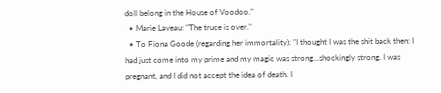doll belong in the House of Voodoo."
  • Marie Laveau: "The truce is over."
  • To Fiona Goode (regarding her immortality): "I thought I was the shit back then: I had just come into my prime and my magic was strong...shockingly strong. I was pregnant, and I did not accept the idea of death. I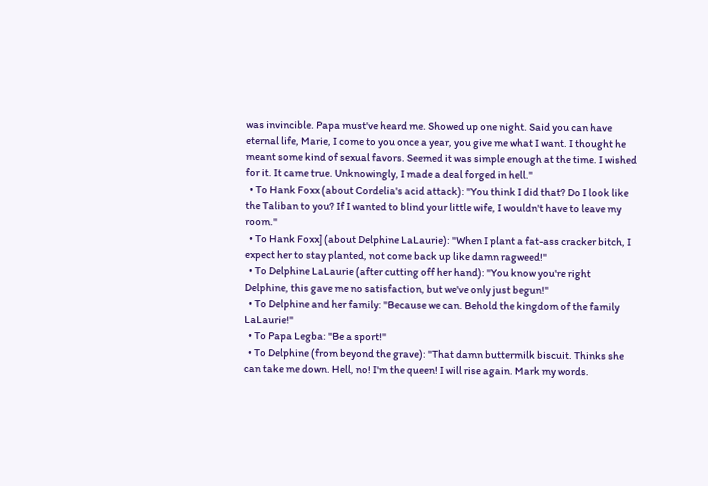was invincible. Papa must've heard me. Showed up one night. Said you can have eternal life, Marie, I come to you once a year, you give me what I want. I thought he meant some kind of sexual favors. Seemed it was simple enough at the time. I wished for it. It came true. Unknowingly, I made a deal forged in hell."
  • To Hank Foxx (about Cordelia's acid attack): "You think I did that? Do I look like the Taliban to you? If I wanted to blind your little wife, I wouldn't have to leave my room."
  • To Hank Foxx] (about Delphine LaLaurie): "When I plant a fat-ass cracker bitch, I expect her to stay planted, not come back up like damn ragweed!"
  • To Delphine LaLaurie (after cutting off her hand): "You know you're right Delphine, this gave me no satisfaction, but we've only just begun!"
  • To Delphine and her family: "Because we can. Behold the kingdom of the family LaLaurie!"
  • To Papa Legba: "Be a sport!"
  • To Delphine (from beyond the grave): "That damn buttermilk biscuit. Thinks she can take me down. Hell, no! I'm the queen! I will rise again. Mark my words.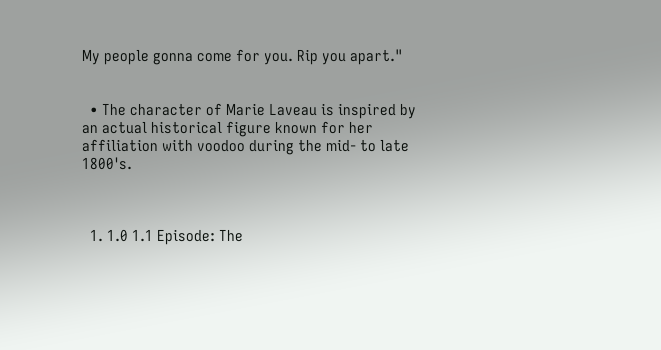My people gonna come for you. Rip you apart."


  • The character of Marie Laveau is inspired by an actual historical figure known for her affiliation with voodoo during the mid- to late 1800's.



  1. 1.0 1.1 Episode: The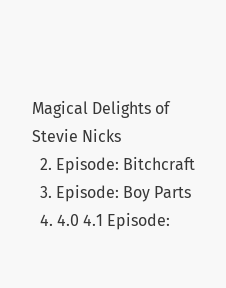Magical Delights of Stevie Nicks
  2. Episode: Bitchcraft
  3. Episode: Boy Parts
  4. 4.0 4.1 Episode: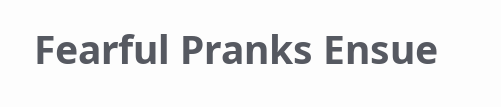Fearful Pranks Ensue